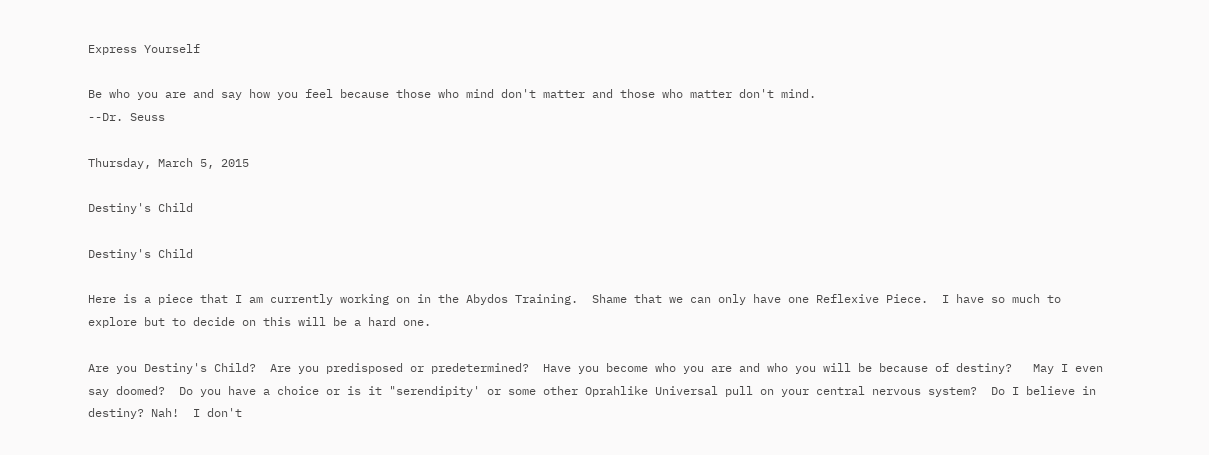Express Yourself

Be who you are and say how you feel because those who mind don't matter and those who matter don't mind.
--Dr. Seuss

Thursday, March 5, 2015

Destiny's Child

Destiny's Child

Here is a piece that I am currently working on in the Abydos Training.  Shame that we can only have one Reflexive Piece.  I have so much to explore but to decide on this will be a hard one.

Are you Destiny's Child?  Are you predisposed or predetermined?  Have you become who you are and who you will be because of destiny?   May I even say doomed?  Do you have a choice or is it "serendipity' or some other Oprahlike Universal pull on your central nervous system?  Do I believe in destiny? Nah!  I don't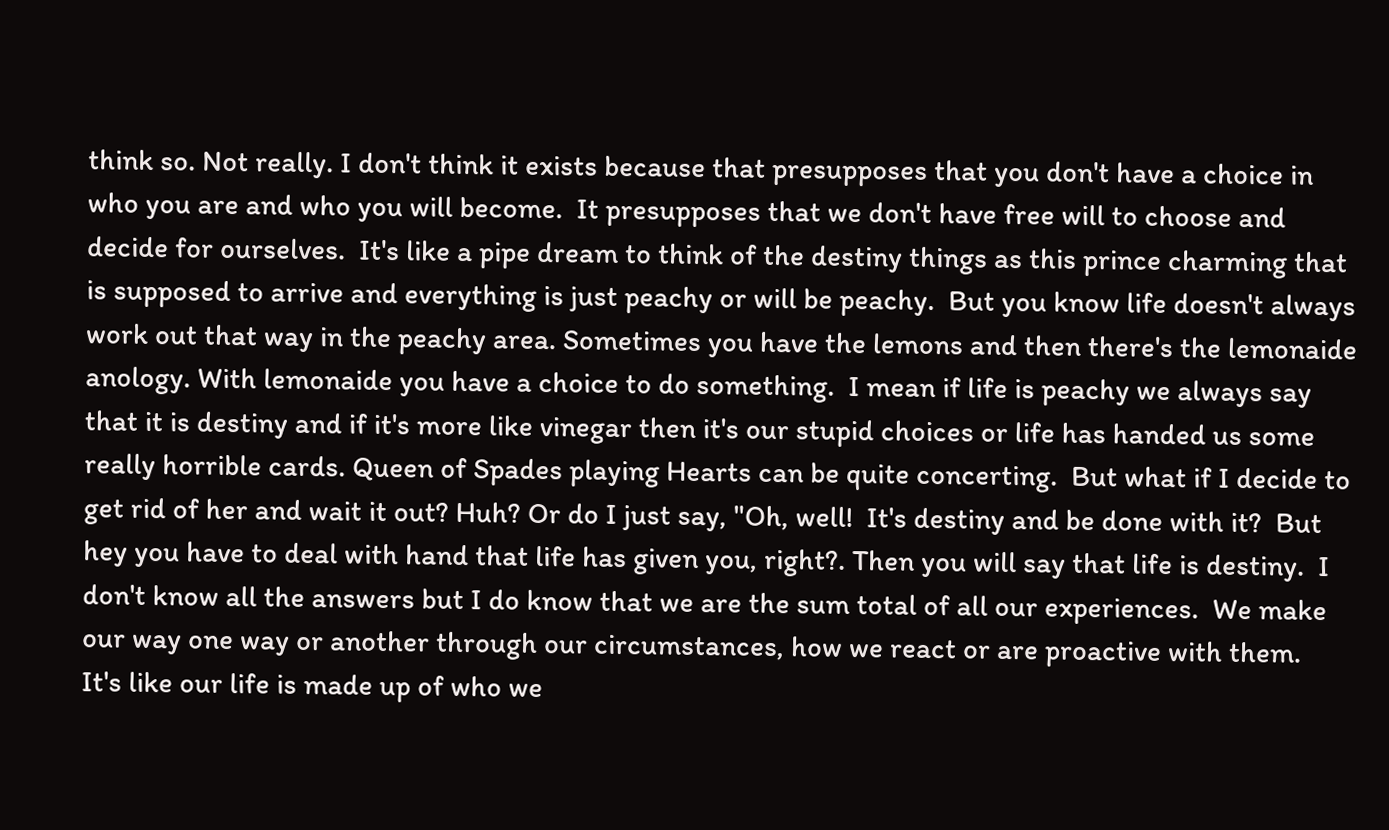think so. Not really. I don't think it exists because that presupposes that you don't have a choice in who you are and who you will become.  It presupposes that we don't have free will to choose and decide for ourselves.  It's like a pipe dream to think of the destiny things as this prince charming that is supposed to arrive and everything is just peachy or will be peachy.  But you know life doesn't always work out that way in the peachy area. Sometimes you have the lemons and then there's the lemonaide anology. With lemonaide you have a choice to do something.  I mean if life is peachy we always say that it is destiny and if it's more like vinegar then it's our stupid choices or life has handed us some really horrible cards. Queen of Spades playing Hearts can be quite concerting.  But what if I decide to get rid of her and wait it out? Huh? Or do I just say, "Oh, well!  It's destiny and be done with it?  But hey you have to deal with hand that life has given you, right?. Then you will say that life is destiny.  I don't know all the answers but I do know that we are the sum total of all our experiences.  We make our way one way or another through our circumstances, how we react or are proactive with them.  It's like our life is made up of who we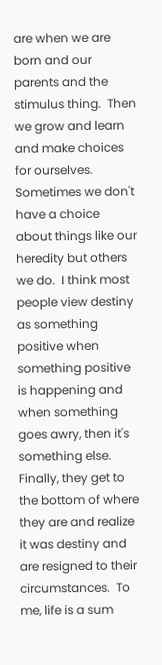are when we are born and our parents and the stimulus thing.  Then we grow and learn and make choices for ourselves.  Sometimes we don't have a choice about things like our heredity but others we do.  I think most people view destiny as something positive when something positive is happening and when something goes awry, then it's something else. Finally, they get to the bottom of where they are and realize it was destiny and are resigned to their circumstances.  To me, life is a sum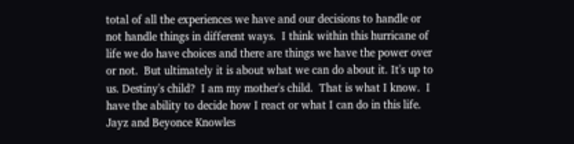total of all the experiences we have and our decisions to handle or not handle things in different ways.  I think within this hurricane of life we do have choices and there are things we have the power over or not.  But ultimately it is about what we can do about it. It's up to us. Destiny's child?  I am my mother's child.  That is what I know.  I have the ability to decide how I react or what I can do in this life. Jayz and Beyonce Knowles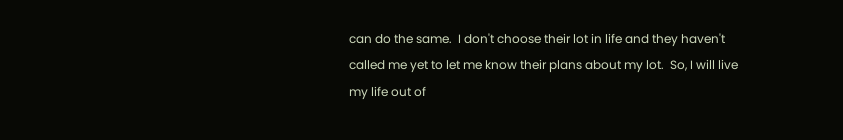can do the same.  I don't choose their lot in life and they haven't called me yet to let me know their plans about my lot.  So, I will live my life out of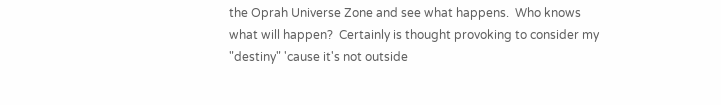the Oprah Universe Zone and see what happens.  Who knows what will happen?  Certainly is thought provoking to consider my "destiny" 'cause it's not outside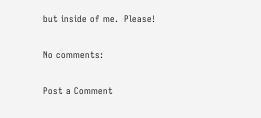but inside of me.  Please!

No comments:

Post a Comment